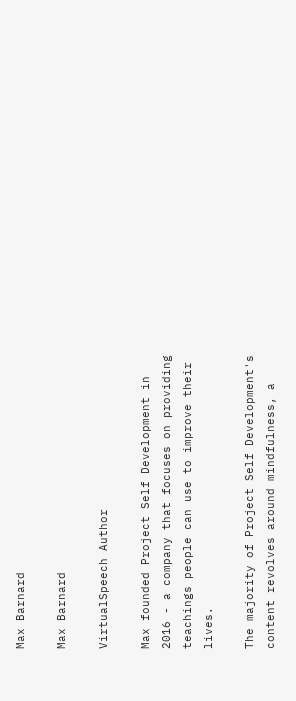Max Barnard

Max Barnard

VirtualSpeech Author

Max founded Project Self Development in 2016 - a company that focuses on providing teachings people can use to improve their lives.

The majority of Project Self Development's content revolves around mindfulness, a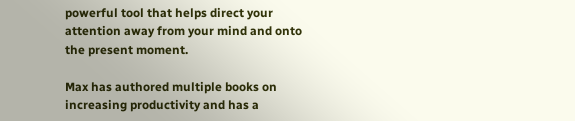powerful tool that helps direct your attention away from your mind and onto the present moment.

Max has authored multiple books on increasing productivity and has a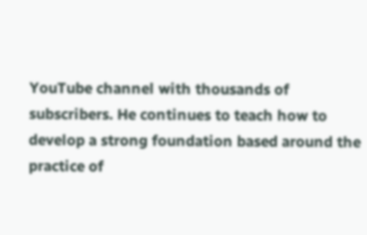YouTube channel with thousands of subscribers. He continues to teach how to develop a strong foundation based around the practice of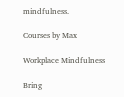mindfulness.

Courses by Max

Workplace Mindfulness

Bring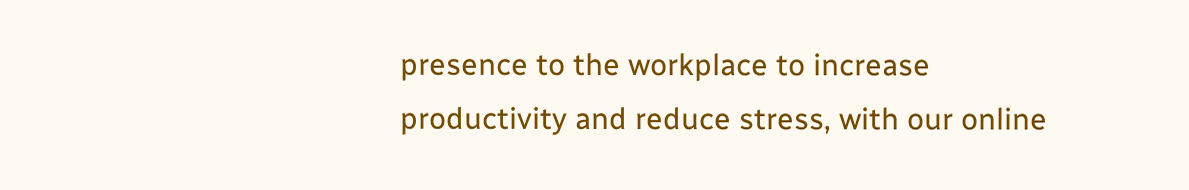presence to the workplace to increase productivity and reduce stress, with our online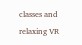classes and relaxing VR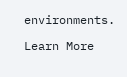environments.

Learn More